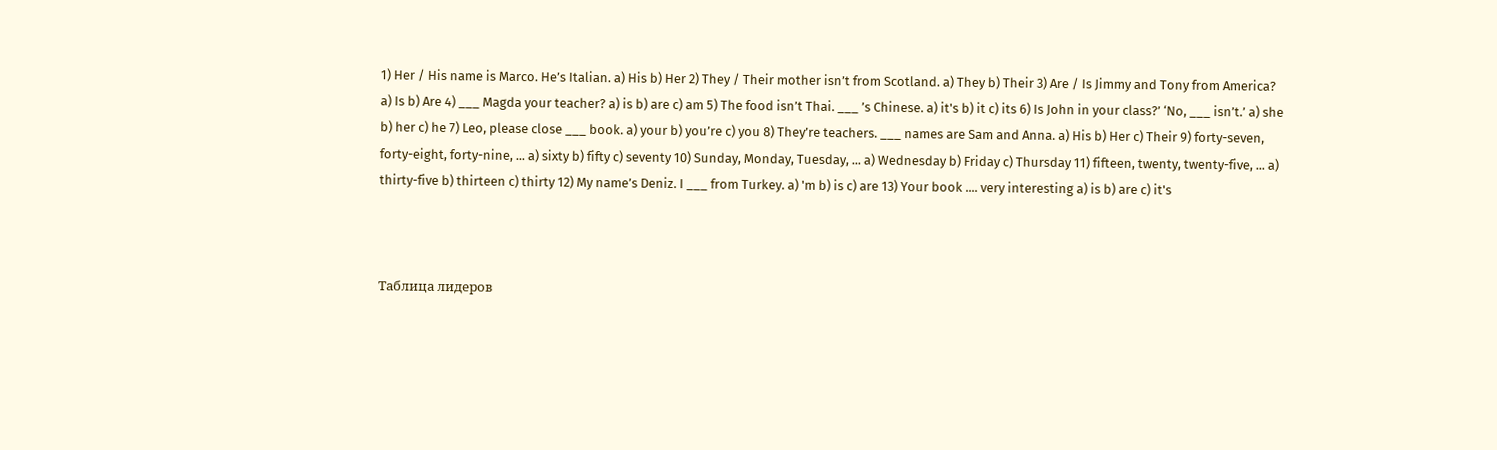1) Her / His name is Marco. He’s Italian. a) His b) Her 2) They / Their mother isn’t from Scotland. a) They b) Their 3) Are / Is Jimmy and Tony from America? a) Is b) Are 4) ___ Magda your teacher? a) is b) are c) am 5) The food isn’t Thai. ___ ’s Chinese. a) it's b) it c) its 6) Is John in your class?’ ‘No, ___ isn’t.’ a) she b) her c) he 7) Leo, please close ___ book. a) your b) you’re c) you 8) They’re teachers. ___ names are Sam and Anna. a) His b) Her c) Their 9) forty-seven, forty-eight, forty-nine, ... a) sixty b) fifty c) seventy 10) Sunday, Monday, Tuesday, ... a) Wednesday b) Friday c) Thursday 11) fifteen, twenty, twenty-five, ... a) thirty-five b) thirteen c) thirty 12) My name’s Deniz. I ___ from Turkey. a) 'm b) is c) are 13) Your book .... very interesting a) is b) are c) it's



Таблица лидеров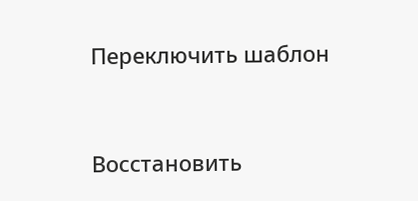Переключить шаблон


Восстановить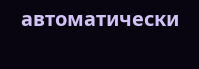автоматически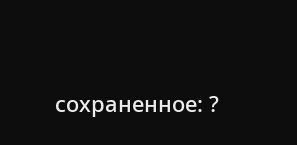сохраненное: ?